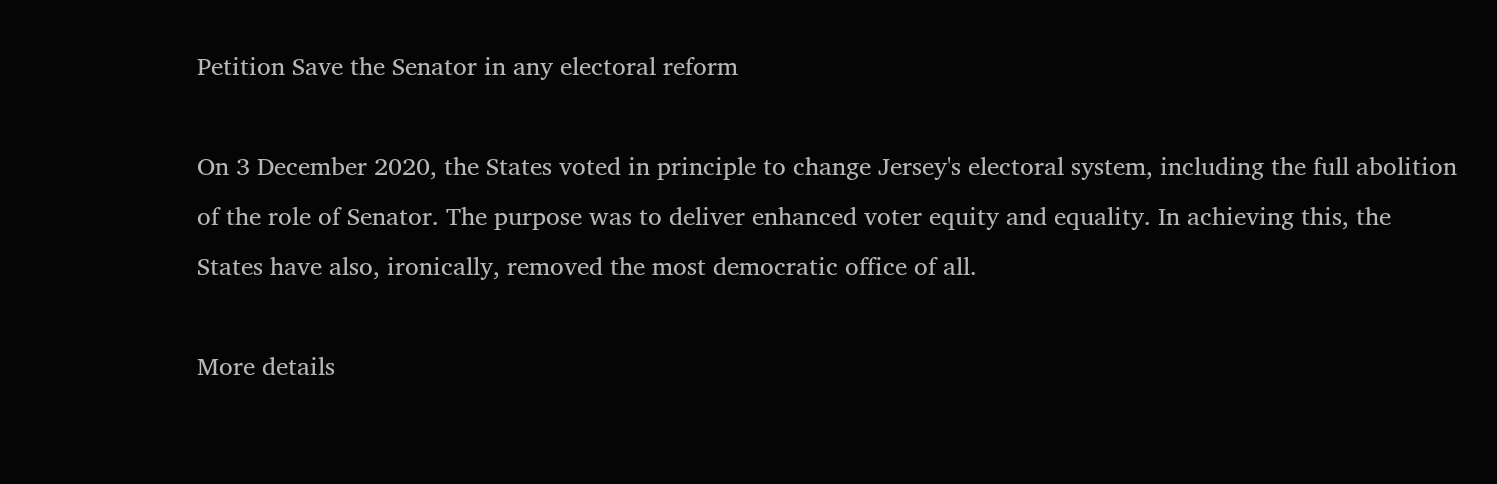Petition Save the Senator in any electoral reform

On 3 December 2020, the States voted in principle to change Jersey's electoral system, including the full abolition of the role of Senator. The purpose was to deliver enhanced voter equity and equality. In achieving this, the States have also, ironically, removed the most democratic office of all.

More details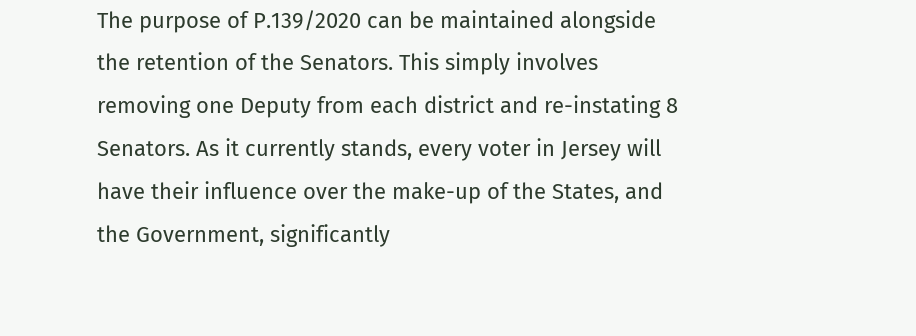The purpose of P.139/2020 can be maintained alongside the retention of the Senators. This simply involves removing one Deputy from each district and re-instating 8 Senators. As it currently stands, every voter in Jersey will have their influence over the make-up of the States, and the Government, significantly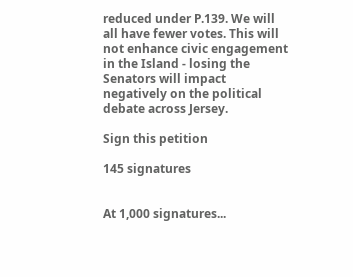reduced under P.139. We will all have fewer votes. This will not enhance civic engagement in the Island - losing the Senators will impact negatively on the political debate across Jersey.

Sign this petition

145 signatures


At 1,000 signatures...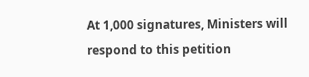At 1,000 signatures, Ministers will respond to this petition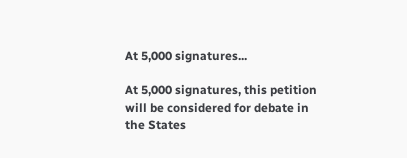At 5,000 signatures...

At 5,000 signatures, this petition will be considered for debate in the States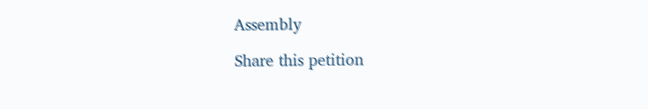Assembly

Share this petition